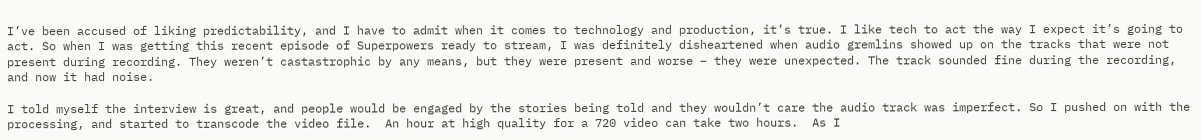I’ve been accused of liking predictability, and I have to admit when it comes to technology and production, it’s true. I like tech to act the way I expect it’s going to act. So when I was getting this recent episode of Superpowers ready to stream, I was definitely disheartened when audio gremlins showed up on the tracks that were not present during recording. They weren’t castastrophic by any means, but they were present and worse – they were unexpected. The track sounded fine during the recording, and now it had noise.

I told myself the interview is great, and people would be engaged by the stories being told and they wouldn’t care the audio track was imperfect. So I pushed on with the processing, and started to transcode the video file.  An hour at high quality for a 720 video can take two hours.  As I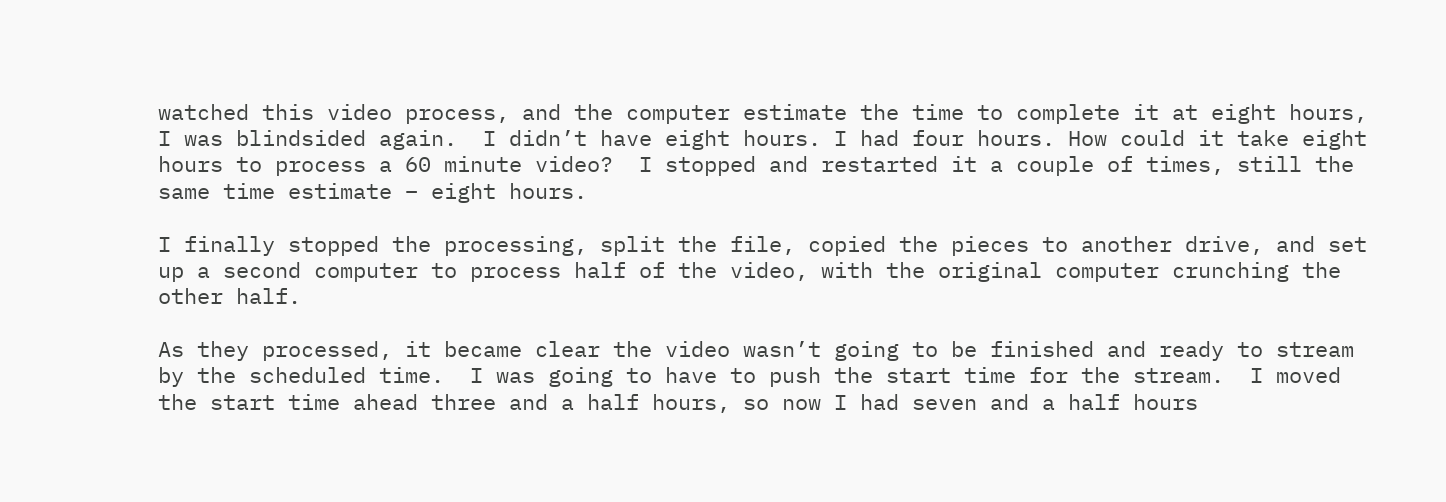watched this video process, and the computer estimate the time to complete it at eight hours, I was blindsided again.  I didn’t have eight hours. I had four hours. How could it take eight hours to process a 60 minute video?  I stopped and restarted it a couple of times, still the same time estimate – eight hours.

I finally stopped the processing, split the file, copied the pieces to another drive, and set up a second computer to process half of the video, with the original computer crunching the other half.

As they processed, it became clear the video wasn’t going to be finished and ready to stream by the scheduled time.  I was going to have to push the start time for the stream.  I moved the start time ahead three and a half hours, so now I had seven and a half hours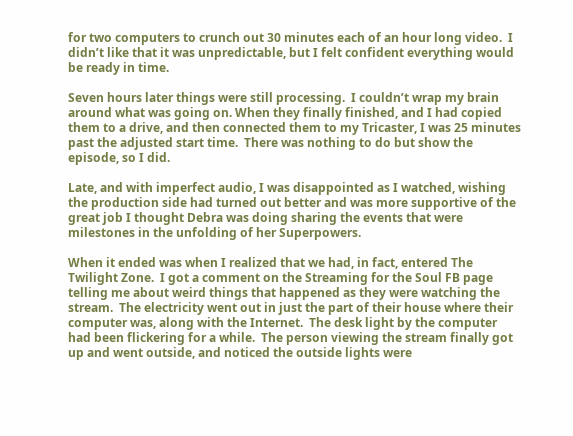for two computers to crunch out 30 minutes each of an hour long video.  I didn’t like that it was unpredictable, but I felt confident everything would be ready in time.

Seven hours later things were still processing.  I couldn’t wrap my brain around what was going on. When they finally finished, and I had copied them to a drive, and then connected them to my Tricaster, I was 25 minutes past the adjusted start time.  There was nothing to do but show the episode, so I did.

Late, and with imperfect audio, I was disappointed as I watched, wishing the production side had turned out better and was more supportive of the great job I thought Debra was doing sharing the events that were milestones in the unfolding of her Superpowers.

When it ended was when I realized that we had, in fact, entered The Twilight Zone.  I got a comment on the Streaming for the Soul FB page telling me about weird things that happened as they were watching the stream.  The electricity went out in just the part of their house where their computer was, along with the Internet.  The desk light by the computer had been flickering for a while.  The person viewing the stream finally got up and went outside, and noticed the outside lights were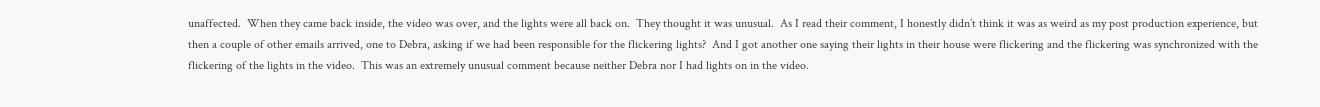unaffected.  When they came back inside, the video was over, and the lights were all back on.  They thought it was unusual.  As I read their comment, I honestly didn’t think it was as weird as my post production experience, but then a couple of other emails arrived, one to Debra, asking if we had been responsible for the flickering lights?  And I got another one saying their lights in their house were flickering and the flickering was synchronized with the flickering of the lights in the video.  This was an extremely unusual comment because neither Debra nor I had lights on in the video.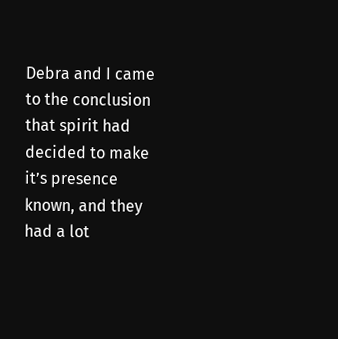Debra and I came to the conclusion that spirit had decided to make it’s presence known, and they had a lot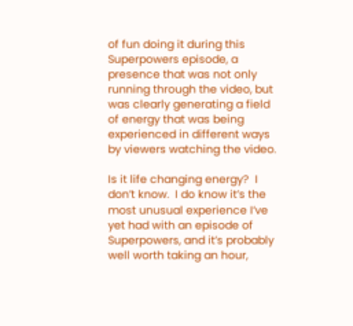of fun doing it during this Superpowers episode, a presence that was not only running through the video, but was clearly generating a field of energy that was being experienced in different ways by viewers watching the video.

Is it life changing energy?  I don’t know.  I do know it’s the most unusual experience I’ve yet had with an episode of Superpowers, and it’s probably well worth taking an hour,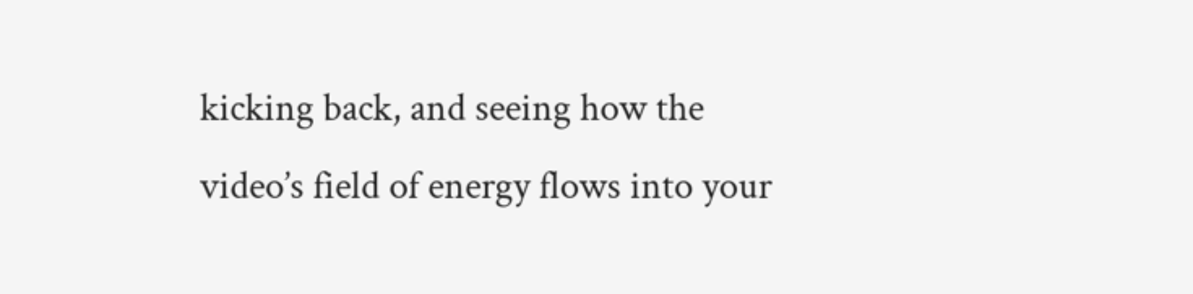kicking back, and seeing how the video’s field of energy flows into your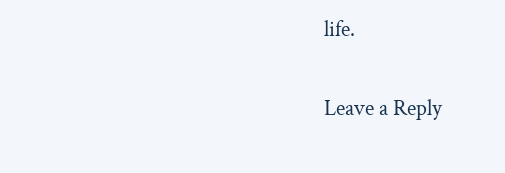life.

Leave a Reply